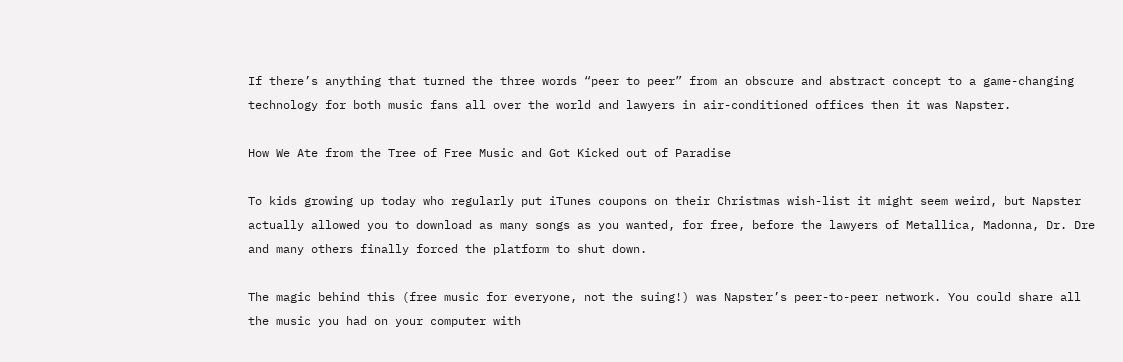If there’s anything that turned the three words “peer to peer” from an obscure and abstract concept to a game-changing technology for both music fans all over the world and lawyers in air-conditioned offices then it was Napster.

How We Ate from the Tree of Free Music and Got Kicked out of Paradise

To kids growing up today who regularly put iTunes coupons on their Christmas wish-list it might seem weird, but Napster actually allowed you to download as many songs as you wanted, for free, before the lawyers of Metallica, Madonna, Dr. Dre and many others finally forced the platform to shut down.

The magic behind this (free music for everyone, not the suing!) was Napster’s peer-to-peer network. You could share all the music you had on your computer with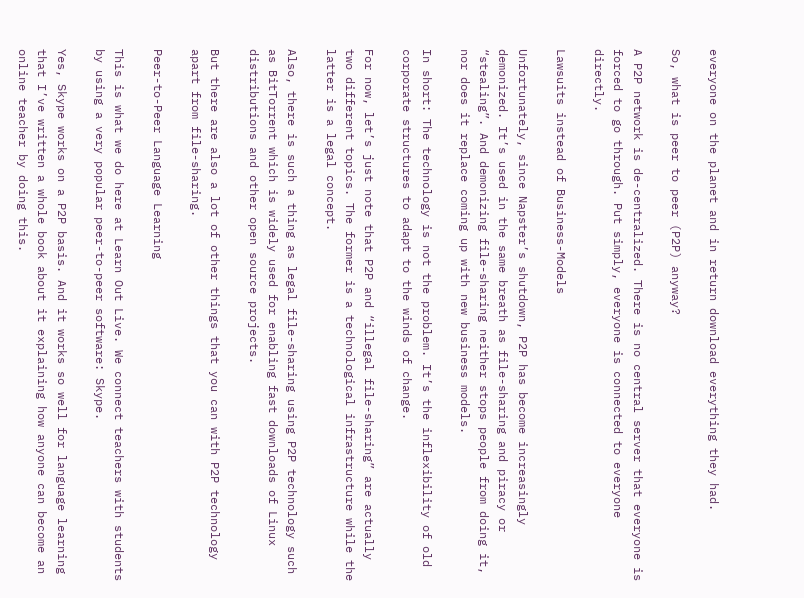everyone on the planet and in return download everything they had.

So, what is peer to peer (P2P) anyway?

A P2P network is de-centralized. There is no central server that everyone is forced to go through. Put simply, everyone is connected to everyone directly.

Lawsuits instead of Business-Models

Unfortunately, since Napster’s shutdown, P2P has become increasingly demonized. It’s used in the same breath as file-sharing and piracy or “stealing”. And demonizing file-sharing neither stops people from doing it, nor does it replace coming up with new business models.

In short: The technology is not the problem. It’s the inflexibility of old corporate structures to adapt to the winds of change.

For now, let’s just note that P2P and “illegal file-sharing” are actually two different topics. The former is a technological infrastructure while the latter is a legal concept.

Also, there is such a thing as legal file-sharing using P2P technology such as BitTorrent which is widely used for enabling fast downloads of Linux distributions and other open source projects.

But there are also a lot of other things that you can with P2P technology apart from file-sharing.

Peer-to-Peer Language Learning

This is what we do here at Learn Out Live. We connect teachers with students by using a very popular peer-to-peer software: Skype.

Yes, Skype works on a P2P basis. And it works so well for language learning that I’ve written a whole book about it explaining how anyone can become an online teacher by doing this.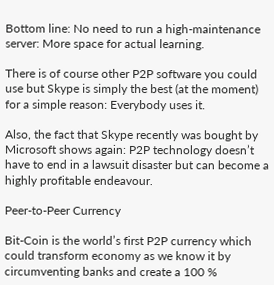Bottom line: No need to run a high-maintenance server: More space for actual learning.

There is of course other P2P software you could use but Skype is simply the best (at the moment) for a simple reason: Everybody uses it.

Also, the fact that Skype recently was bought by Microsoft shows again: P2P technology doesn’t have to end in a lawsuit disaster but can become a highly profitable endeavour.

Peer-to-Peer Currency

Bit-Coin is the world’s first P2P currency which could transform economy as we know it by circumventing banks and create a 100 %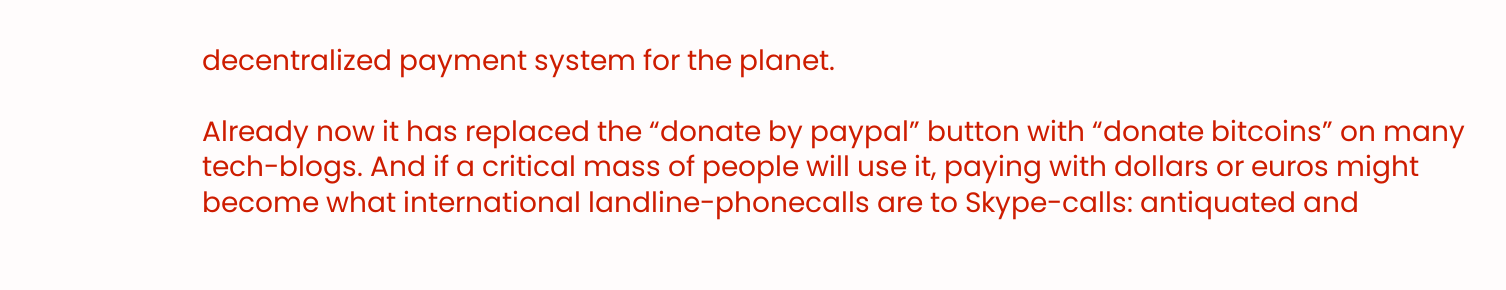decentralized payment system for the planet.

Already now it has replaced the “donate by paypal” button with “donate bitcoins” on many tech-blogs. And if a critical mass of people will use it, paying with dollars or euros might become what international landline-phonecalls are to Skype-calls: antiquated and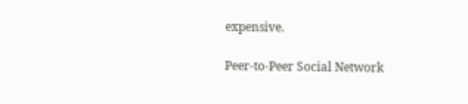expensive.

Peer-to-Peer Social Network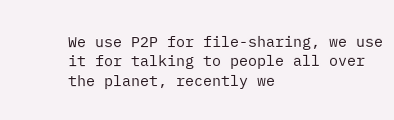We use P2P for file-sharing, we use it for talking to people all over the planet, recently we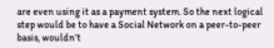are even using it as a payment system. So the next logical step would be to have a Social Network on a peer-to-peer basis, wouldn’t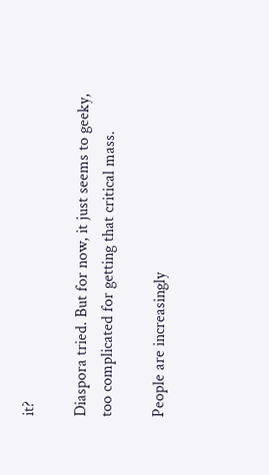it?

Diaspora tried. But for now, it just seems to geeky, too complicated for getting that critical mass.

People are increasingly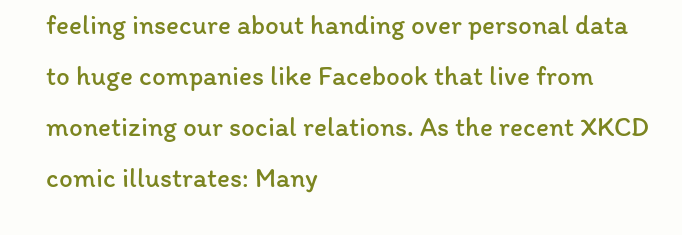feeling insecure about handing over personal data to huge companies like Facebook that live from monetizing our social relations. As the recent XKCD comic illustrates: Many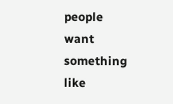people want something like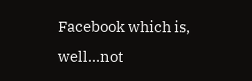Facebook which is, well…not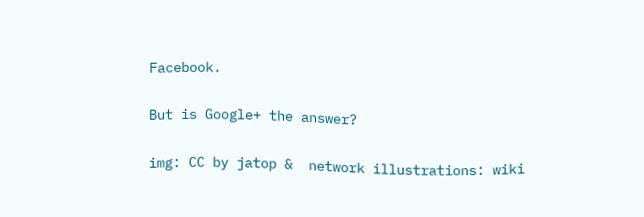Facebook.

But is Google+ the answer?

img: CC by jatop &  network illustrations: wiki